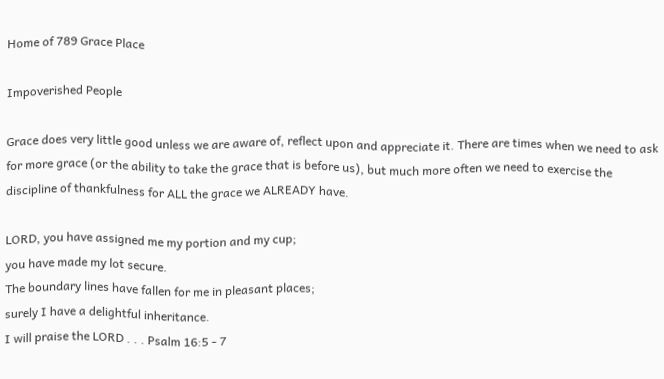Home of 789 Grace Place

Impoverished People

Grace does very little good unless we are aware of, reflect upon and appreciate it. There are times when we need to ask for more grace (or the ability to take the grace that is before us), but much more often we need to exercise the discipline of thankfulness for ALL the grace we ALREADY have.

LORD, you have assigned me my portion and my cup;
you have made my lot secure.
The boundary lines have fallen for me in pleasant places;
surely I have a delightful inheritance.
I will praise the LORD . . . Psalm 16:5 - 7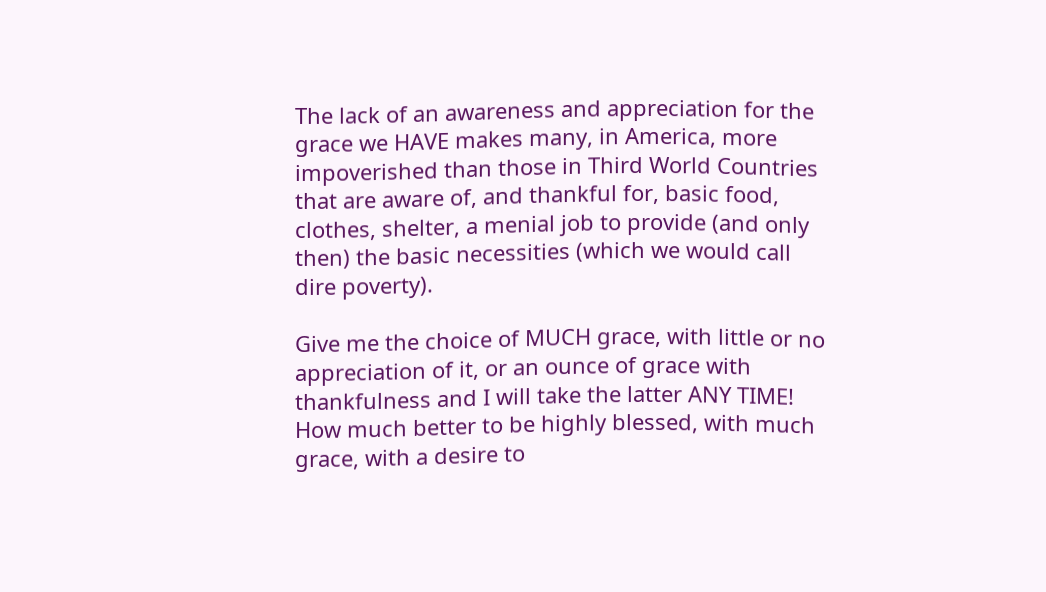The lack of an awareness and appreciation for the grace we HAVE makes many, in America, more impoverished than those in Third World Countries that are aware of, and thankful for, basic food, clothes, shelter, a menial job to provide (and only then) the basic necessities (which we would call dire poverty).

Give me the choice of MUCH grace, with little or no appreciation of it, or an ounce of grace with thankfulness and I will take the latter ANY TIME! How much better to be highly blessed, with much grace, with a desire to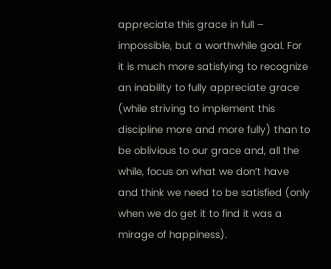appreciate this grace in full – impossible, but a worthwhile goal. For it is much more satisfying to recognize an inability to fully appreciate grace (while striving to implement this discipline more and more fully) than to be oblivious to our grace and, all the while, focus on what we don’t have and think we need to be satisfied (only when we do get it to find it was a mirage of happiness).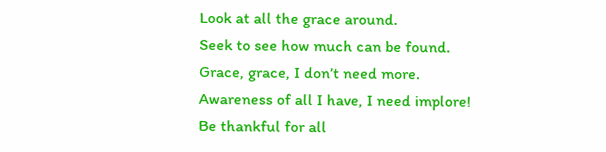Look at all the grace around.
Seek to see how much can be found.
Grace, grace, I don’t need more.
Awareness of all I have, I need implore!
Be thankful for all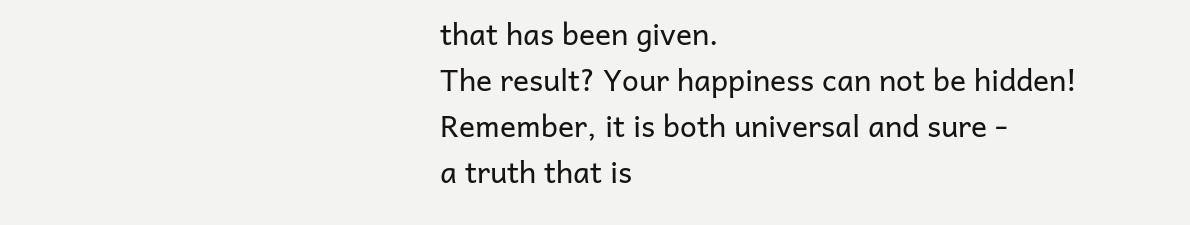that has been given.
The result? Your happiness can not be hidden!
Remember, it is both universal and sure -
a truth that is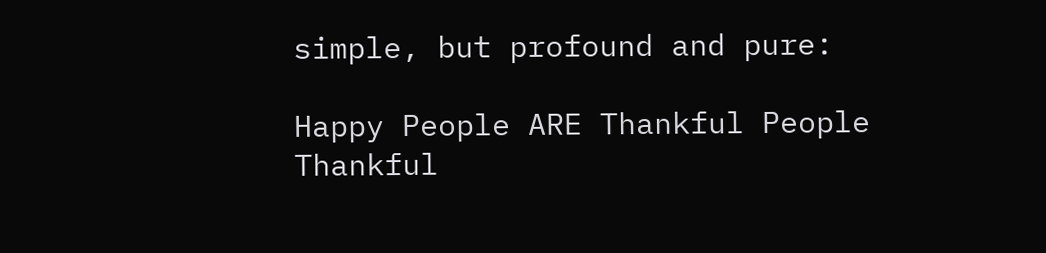simple, but profound and pure:

Happy People ARE Thankful People
Thankful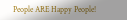People ARE Happy People!